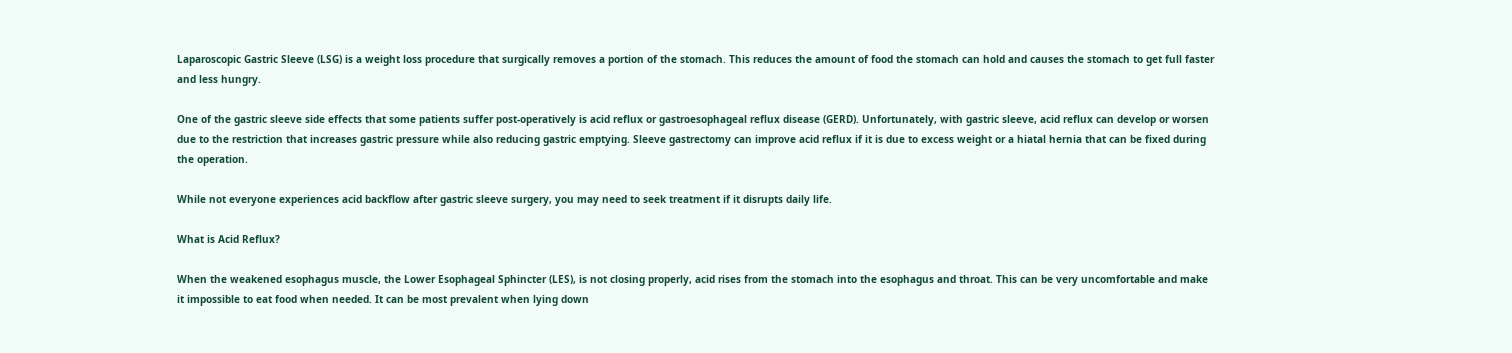Laparoscopic Gastric Sleeve (LSG) is a weight loss procedure that surgically removes a portion of the stomach. This reduces the amount of food the stomach can hold and causes the stomach to get full faster and less hungry.

One of the gastric sleeve side effects that some patients suffer post-operatively is acid reflux or gastroesophageal reflux disease (GERD). Unfortunately, with gastric sleeve, acid reflux can develop or worsen due to the restriction that increases gastric pressure while also reducing gastric emptying. Sleeve gastrectomy can improve acid reflux if it is due to excess weight or a hiatal hernia that can be fixed during the operation.

While not everyone experiences acid backflow after gastric sleeve surgery, you may need to seek treatment if it disrupts daily life.

What is Acid Reflux?

When the weakened esophagus muscle, the Lower Esophageal Sphincter (LES), is not closing properly, acid rises from the stomach into the esophagus and throat. This can be very uncomfortable and make it impossible to eat food when needed. It can be most prevalent when lying down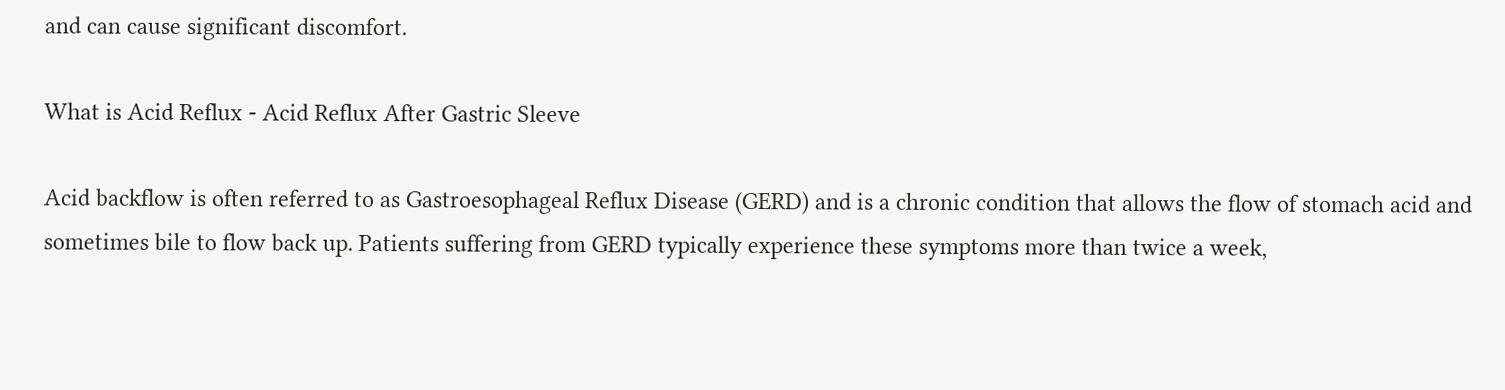and can cause significant discomfort.

What is Acid Reflux - Acid Reflux After Gastric Sleeve

Acid backflow is often referred to as Gastroesophageal Reflux Disease (GERD) and is a chronic condition that allows the flow of stomach acid and sometimes bile to flow back up. Patients suffering from GERD typically experience these symptoms more than twice a week,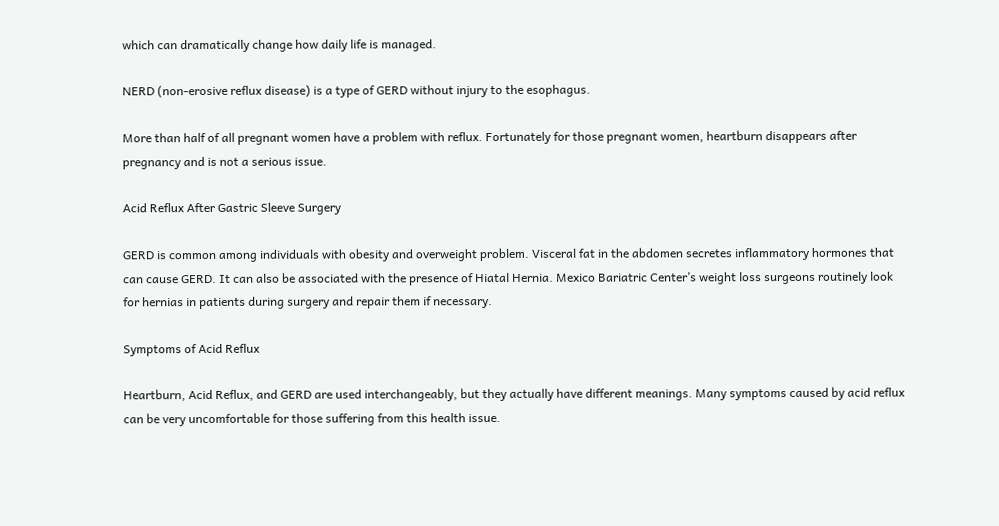which can dramatically change how daily life is managed.

NERD (non-erosive reflux disease) is a type of GERD without injury to the esophagus.

More than half of all pregnant women have a problem with reflux. Fortunately for those pregnant women, heartburn disappears after pregnancy and is not a serious issue.

Acid Reflux After Gastric Sleeve Surgery

GERD is common among individuals with obesity and overweight problem. Visceral fat in the abdomen secretes inflammatory hormones that can cause GERD. It can also be associated with the presence of Hiatal Hernia. Mexico Bariatric Center’s weight loss surgeons routinely look for hernias in patients during surgery and repair them if necessary.

Symptoms of Acid Reflux

Heartburn, Acid Reflux, and GERD are used interchangeably, but they actually have different meanings. Many symptoms caused by acid reflux can be very uncomfortable for those suffering from this health issue.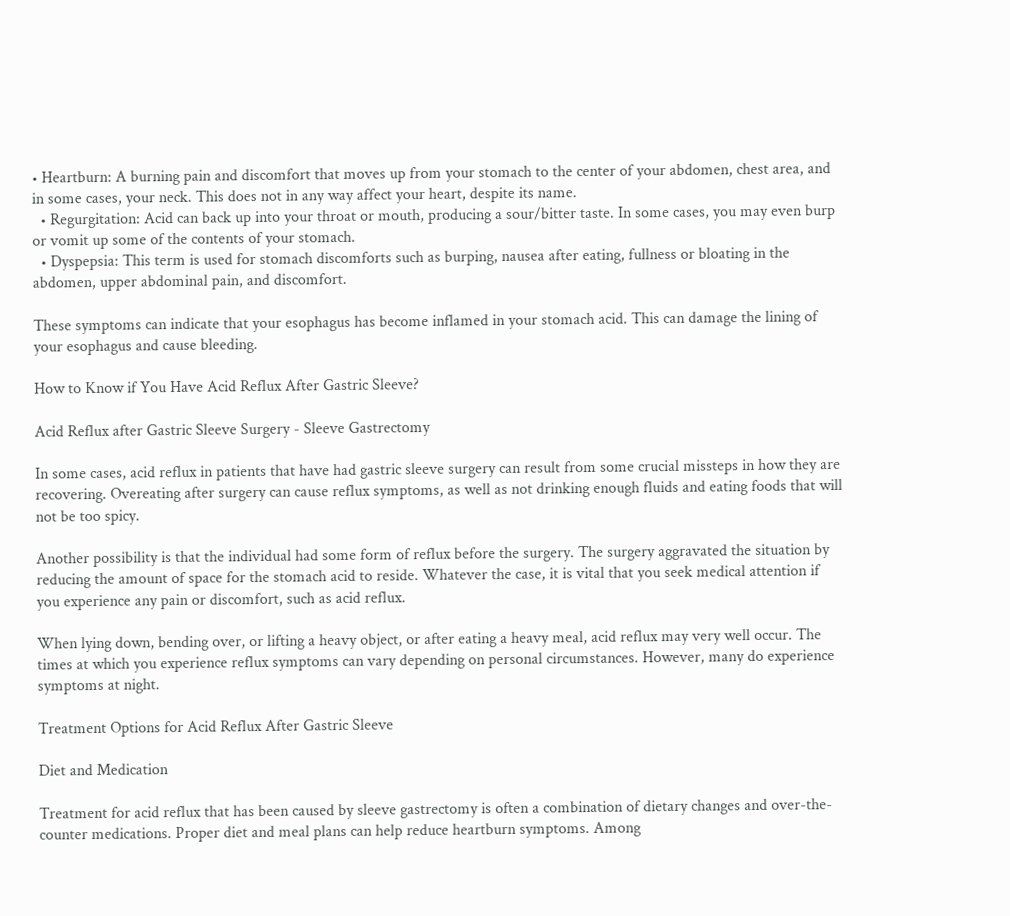• Heartburn: A burning pain and discomfort that moves up from your stomach to the center of your abdomen, chest area, and in some cases, your neck. This does not in any way affect your heart, despite its name.
  • Regurgitation: Acid can back up into your throat or mouth, producing a sour/bitter taste. In some cases, you may even burp or vomit up some of the contents of your stomach.
  • Dyspepsia: This term is used for stomach discomforts such as burping, nausea after eating, fullness or bloating in the abdomen, upper abdominal pain, and discomfort.

These symptoms can indicate that your esophagus has become inflamed in your stomach acid. This can damage the lining of your esophagus and cause bleeding.

How to Know if You Have Acid Reflux After Gastric Sleeve?

Acid Reflux after Gastric Sleeve Surgery - Sleeve Gastrectomy

In some cases, acid reflux in patients that have had gastric sleeve surgery can result from some crucial missteps in how they are recovering. Overeating after surgery can cause reflux symptoms, as well as not drinking enough fluids and eating foods that will not be too spicy.

Another possibility is that the individual had some form of reflux before the surgery. The surgery aggravated the situation by reducing the amount of space for the stomach acid to reside. Whatever the case, it is vital that you seek medical attention if you experience any pain or discomfort, such as acid reflux.

When lying down, bending over, or lifting a heavy object, or after eating a heavy meal, acid reflux may very well occur. The times at which you experience reflux symptoms can vary depending on personal circumstances. However, many do experience symptoms at night.

Treatment Options for Acid Reflux After Gastric Sleeve

Diet and Medication

Treatment for acid reflux that has been caused by sleeve gastrectomy is often a combination of dietary changes and over-the-counter medications. Proper diet and meal plans can help reduce heartburn symptoms. Among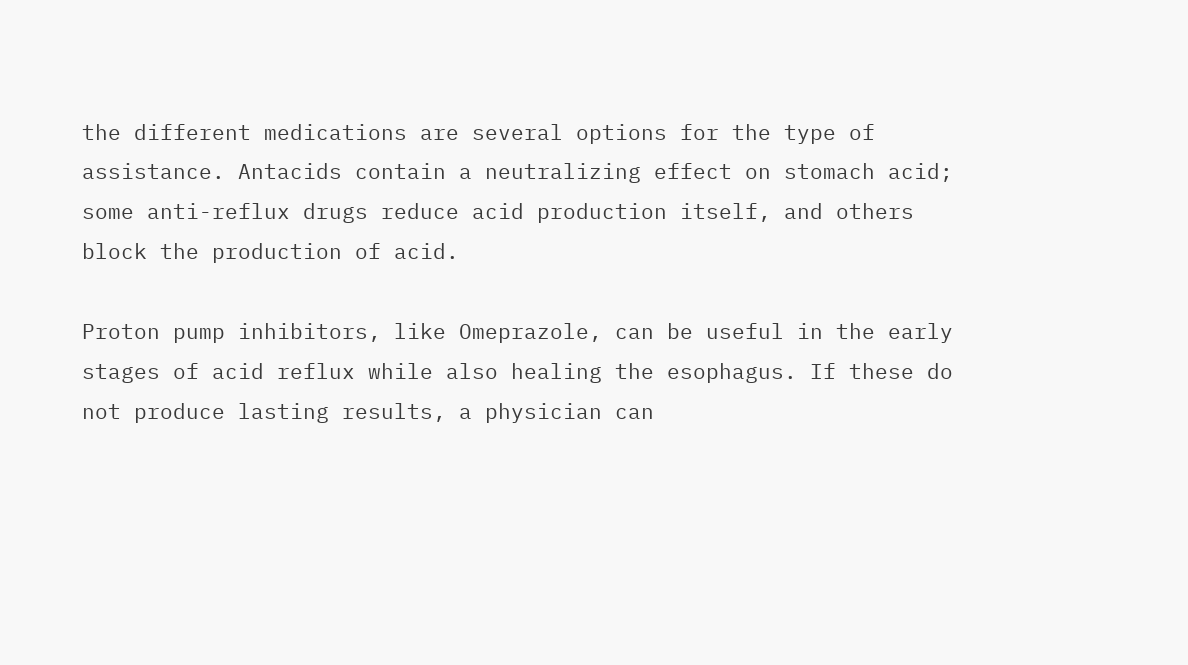the different medications are several options for the type of assistance. Antacids contain a neutralizing effect on stomach acid; some anti-reflux drugs reduce acid production itself, and others block the production of acid.

Proton pump inhibitors, like Omeprazole, can be useful in the early stages of acid reflux while also healing the esophagus. If these do not produce lasting results, a physician can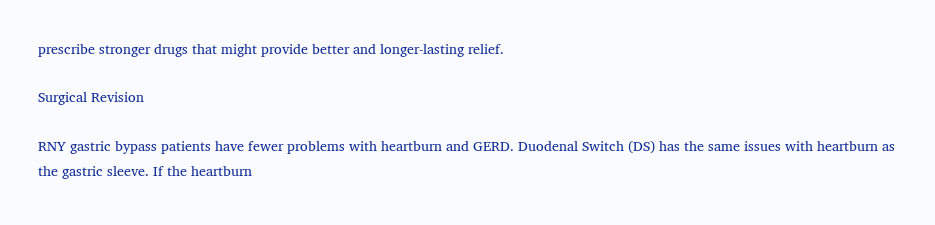prescribe stronger drugs that might provide better and longer-lasting relief.

Surgical Revision

RNY gastric bypass patients have fewer problems with heartburn and GERD. Duodenal Switch (DS) has the same issues with heartburn as the gastric sleeve. If the heartburn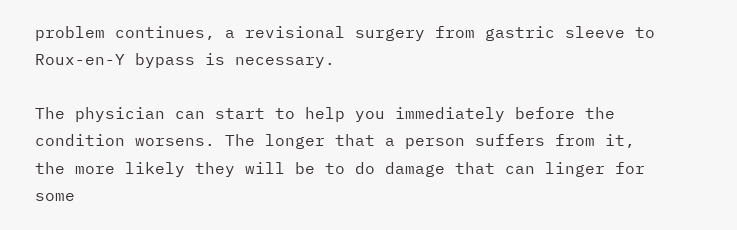problem continues, a revisional surgery from gastric sleeve to Roux-en-Y bypass is necessary.

The physician can start to help you immediately before the condition worsens. The longer that a person suffers from it, the more likely they will be to do damage that can linger for some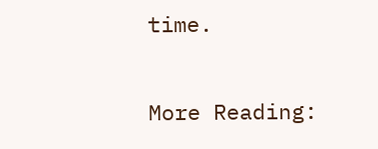time.

More Reading: